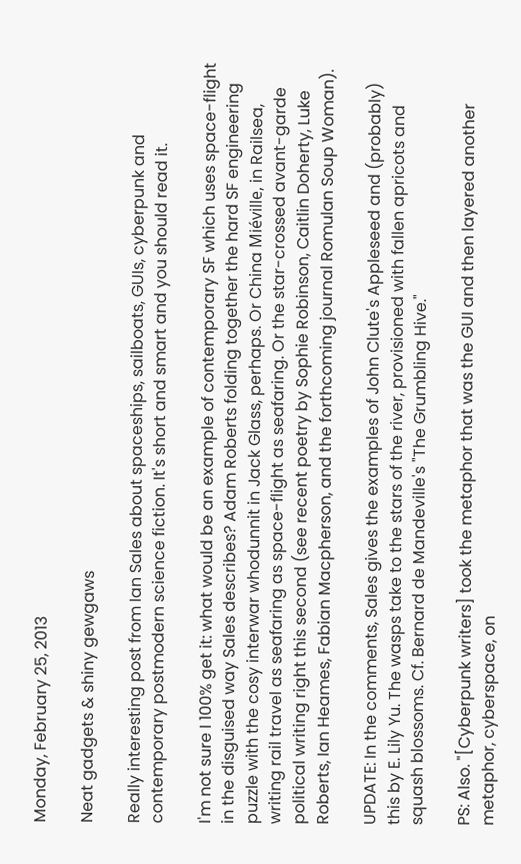Monday, February 25, 2013

Neat gadgets & shiny gewgaws

Really interesting post from Ian Sales about spaceships, sailboats, GUIs, cyberpunk and contemporary postmodern science fiction. It's short and smart and you should read it.

I'm not sure I 100% get it: what would be an example of contemporary SF which uses space-flight in the disguised way Sales describes? Adam Roberts folding together the hard SF engineering puzzle with the cosy interwar whodunnit in Jack Glass, perhaps. Or China Miéville, in Railsea, writing rail travel as seafaring as space-flight as seafaring. Or the star-crossed avant-garde political writing right this second (see recent poetry by Sophie Robinson, Caitlin Doherty, Luke Roberts, Ian Heames, Fabian Macpherson, and the forthcoming journal Romulan Soup Woman).

UPDATE: In the comments, Sales gives the examples of John Clute's Appleseed and (probably) this by E. Lily Yu. The wasps take to the stars of the river, provisioned with fallen apricots and squash blossoms. Cf. Bernard de Mandeville's "The Grumbling Hive."

PS: Also. "[Cyberpunk writers] took the metaphor that was the GUI and then layered another metaphor, cyberspace, on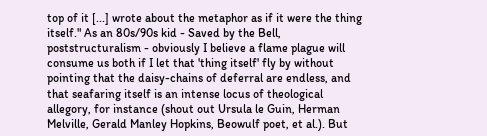top of it [...] wrote about the metaphor as if it were the thing itself." As an 80s/90s kid - Saved by the Bell, poststructuralism - obviously I believe a flame plague will consume us both if I let that 'thing itself' fly by without pointing that the daisy-chains of deferral are endless, and that seafaring itself is an intense locus of theological allegory, for instance (shout out Ursula le Guin, Herman Melville, Gerald Manley Hopkins, Beowulf poet, et al.). But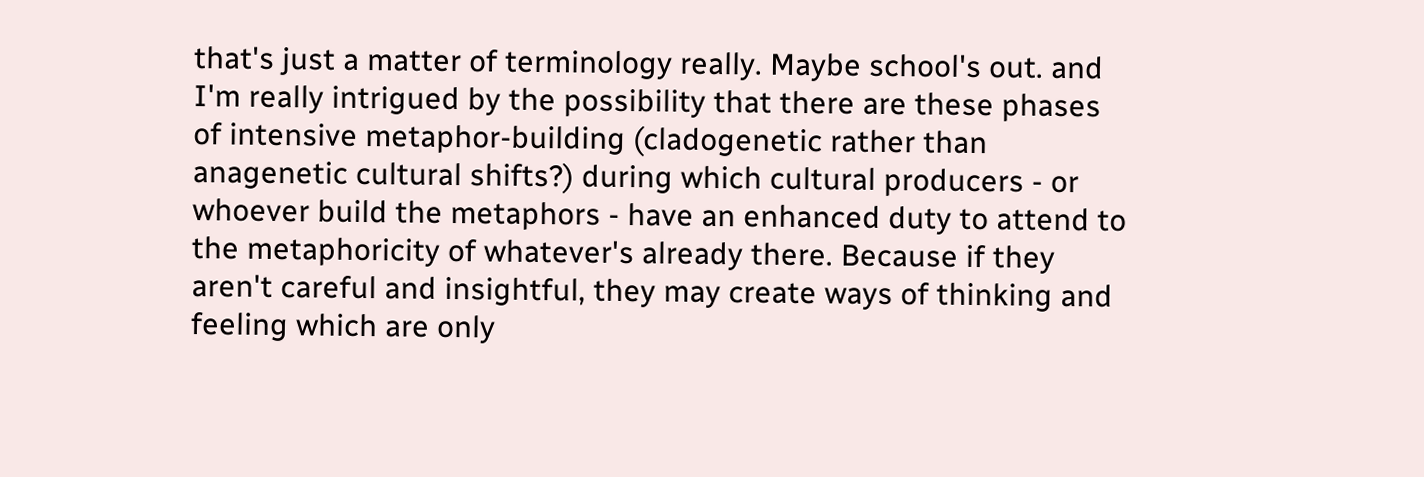that's just a matter of terminology really. Maybe school's out. and I'm really intrigued by the possibility that there are these phases of intensive metaphor-building (cladogenetic rather than anagenetic cultural shifts?) during which cultural producers - or whoever build the metaphors - have an enhanced duty to attend to the metaphoricity of whatever's already there. Because if they aren't careful and insightful, they may create ways of thinking and feeling which are only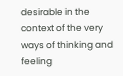desirable in the context of the very ways of thinking and feeling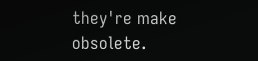they're make obsolete.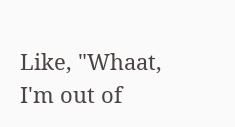Like, "Whaat, I'm out of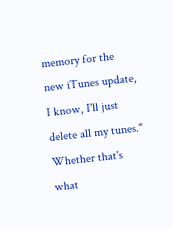memory for the new iTunes update, I know, I'll just delete all my tunes." Whether that's what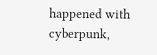happened with cyberpunk,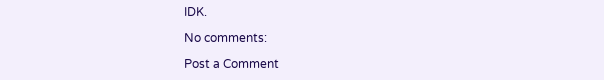IDK.

No comments:

Post a Comment